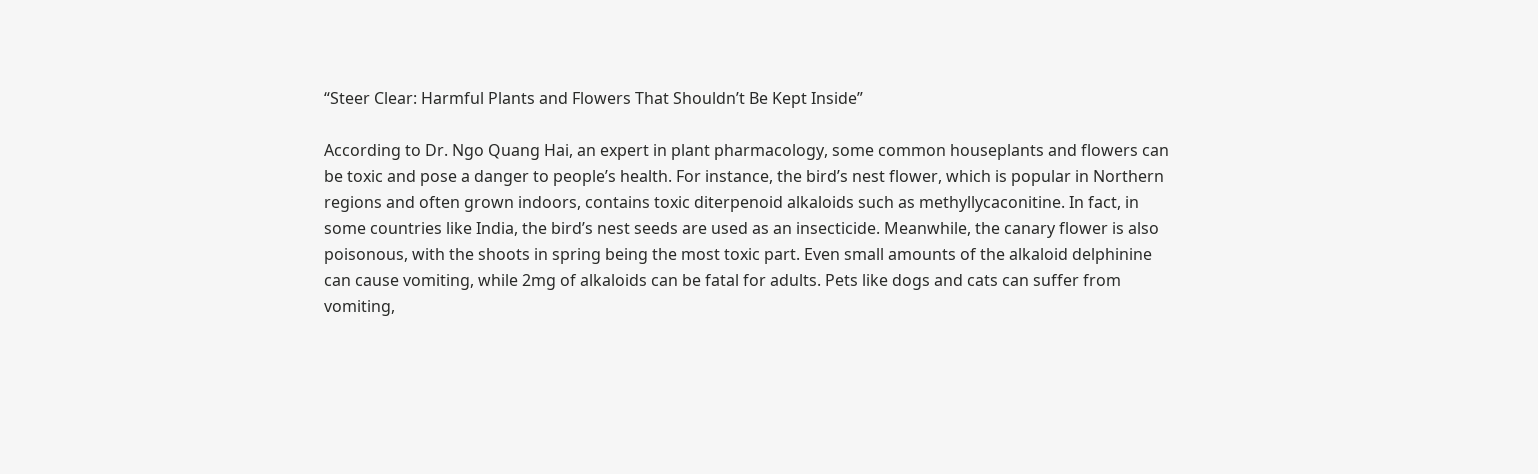“Steer Clear: Harmful Plants and Flowers That Shouldn’t Be Kept Inside”

According to Dr. Ngo Quang Hai, an expert in plant pharmacology, some common houseplants and flowers can be toxic and pose a danger to people’s health. For instance, the bird’s nest flower, which is popular in Northern regions and often grown indoors, contains toxic diterpenoid alkaloids such as methyllycaconitine. In fact, in some countries like India, the bird’s nest seeds are used as an insecticide. Meanwhile, the canary flower is also poisonous, with the shoots in spring being the most toxic part. Even small amounts of the alkaloid delphinine can cause vomiting, while 2mg of alkaloids can be fatal for adults. Pets like dogs and cats can suffer from vomiting,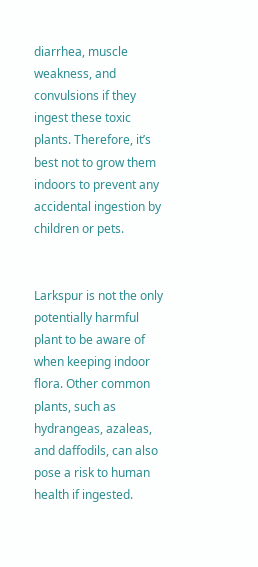diarrhea, muscle weakness, and convulsions if they ingest these toxic plants. Therefore, it’s best not to grow them indoors to prevent any accidental ingestion by children or pets.


Larkspur is not the only potentially harmful plant to be aware of when keeping indoor flora. Other common plants, such as hydrangeas, azaleas, and daffodils, can also pose a risk to human health if ingested.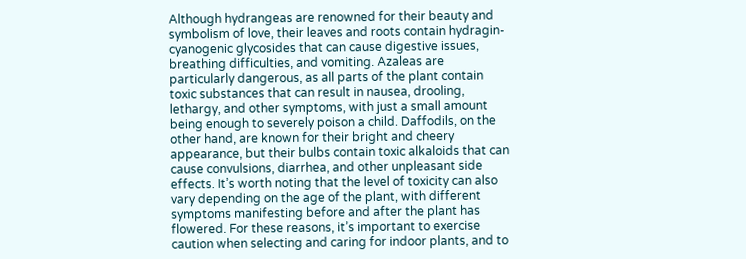Although hydrangeas are renowned for their beauty and symbolism of love, their leaves and roots contain hydragin-cyanogenic glycosides that can cause digestive issues, breathing difficulties, and vomiting. Azaleas are particularly dangerous, as all parts of the plant contain toxic substances that can result in nausea, drooling, lethargy, and other symptoms, with just a small amount being enough to severely poison a child. Daffodils, on the other hand, are known for their bright and cheery appearance, but their bulbs contain toxic alkaloids that can cause convulsions, diarrhea, and other unpleasant side effects. It’s worth noting that the level of toxicity can also vary depending on the age of the plant, with different symptoms manifesting before and after the plant has flowered. For these reasons, it’s important to exercise caution when selecting and caring for indoor plants, and to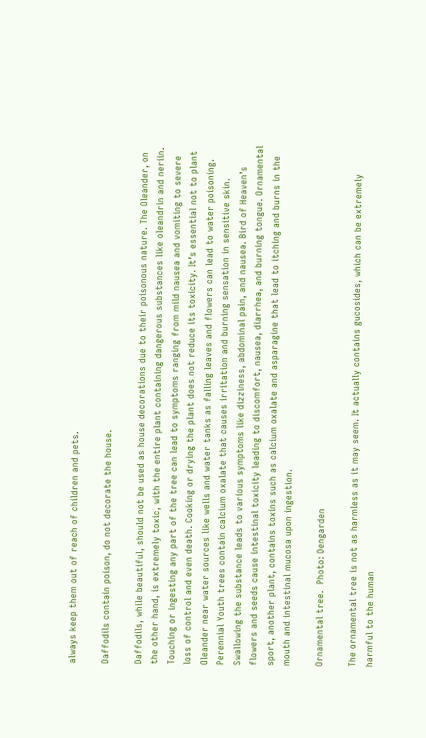always keep them out of reach of children and pets.

Daffodils contain poison, do not decorate the house.

Daffodils, while beautiful, should not be used as house decorations due to their poisonous nature. The Oleander, on the other hand, is extremely toxic, with the entire plant containing dangerous substances like oleandrin and neriin. Touching or ingesting any part of the tree can lead to symptoms ranging from mild nausea and vomiting to severe loss of control and even death. Cooking or drying the plant does not reduce its toxicity. It’s essential not to plant Oleander near water sources like wells and water tanks as falling leaves and flowers can lead to water poisoning. Perennial Youth trees contain calcium oxalate that causes irritation and burning sensation in sensitive skin. Swallowing the substance leads to various symptoms like dizziness, abdominal pain, and nausea. Bird of Heaven’s flowers and seeds cause intestinal toxicity leading to discomfort, nausea, diarrhea, and burning tongue. Ornamental sport, another plant, contains toxins such as calcium oxalate and asparagine that lead to itching and burns in the mouth and intestinal mucosa upon ingestion.

Ornamental tree.  Photo: Dengarden

The ornamental tree is not as harmless as it may seem. It actually contains gucosides, which can be extremely harmful to the human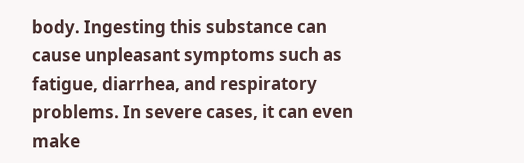body. Ingesting this substance can cause unpleasant symptoms such as fatigue, diarrhea, and respiratory problems. In severe cases, it can even make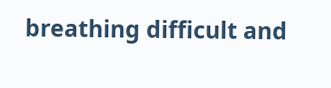breathing difficult and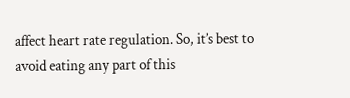affect heart rate regulation. So, it’s best to avoid eating any part of this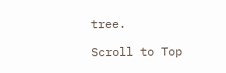tree.

Scroll to Top